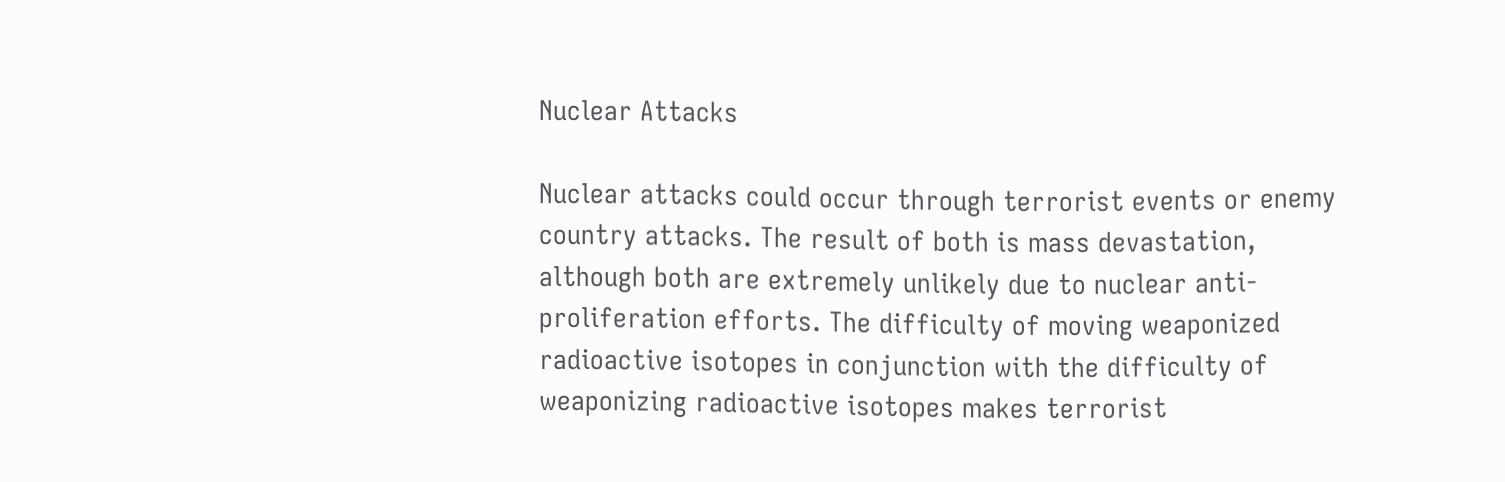Nuclear Attacks

Nuclear attacks could occur through terrorist events or enemy country attacks. The result of both is mass devastation, although both are extremely unlikely due to nuclear anti-proliferation efforts. The difficulty of moving weaponized radioactive isotopes in conjunction with the difficulty of weaponizing radioactive isotopes makes terrorist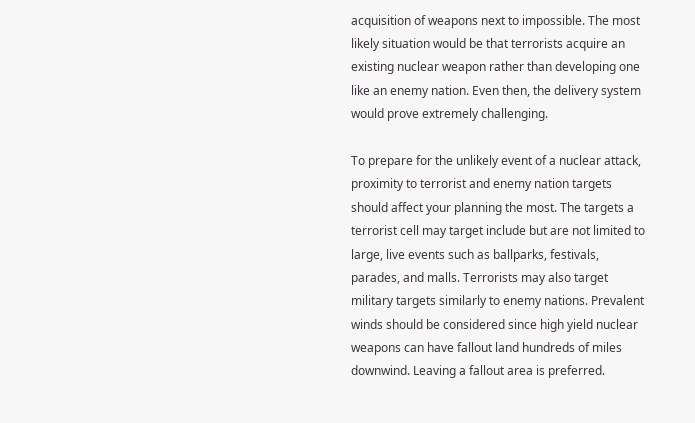acquisition of weapons next to impossible. The most likely situation would be that terrorists acquire an existing nuclear weapon rather than developing one like an enemy nation. Even then, the delivery system would prove extremely challenging.

To prepare for the unlikely event of a nuclear attack, proximity to terrorist and enemy nation targets should affect your planning the most. The targets a terrorist cell may target include but are not limited to large, live events such as ballparks, festivals, parades, and malls. Terrorists may also target military targets similarly to enemy nations. Prevalent winds should be considered since high yield nuclear weapons can have fallout land hundreds of miles downwind. Leaving a fallout area is preferred.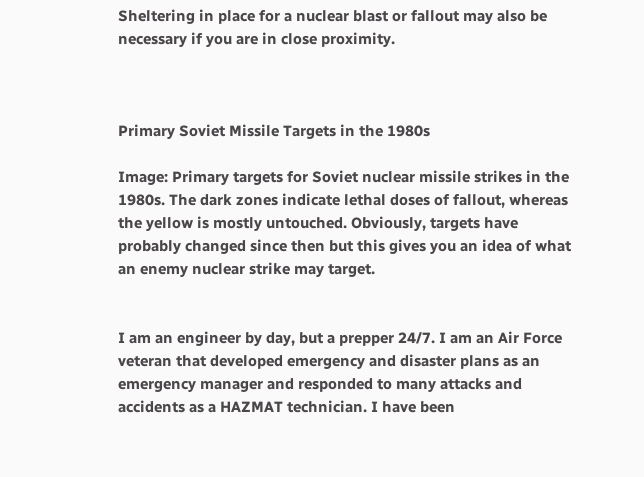Sheltering in place for a nuclear blast or fallout may also be necessary if you are in close proximity.



Primary Soviet Missile Targets in the 1980s

Image: Primary targets for Soviet nuclear missile strikes in the 1980s. The dark zones indicate lethal doses of fallout, whereas the yellow is mostly untouched. Obviously, targets have probably changed since then but this gives you an idea of what an enemy nuclear strike may target.


I am an engineer by day, but a prepper 24/7. I am an Air Force veteran that developed emergency and disaster plans as an emergency manager and responded to many attacks and accidents as a HAZMAT technician. I have been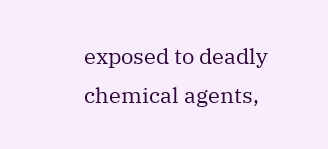exposed to deadly chemical agents,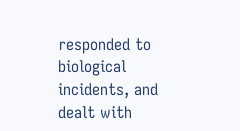responded to biological incidents, and dealt with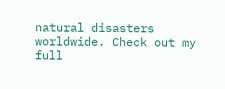natural disasters worldwide. Check out my full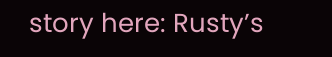story here: Rusty’s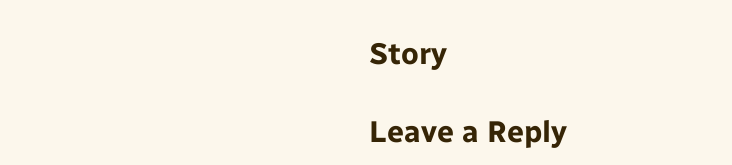Story

Leave a Reply